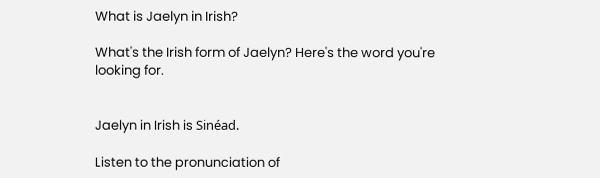What is Jaelyn in Irish?

What's the Irish form of Jaelyn? Here's the word you're looking for.


Jaelyn in Irish is Sinéad.

Listen to the pronunciation of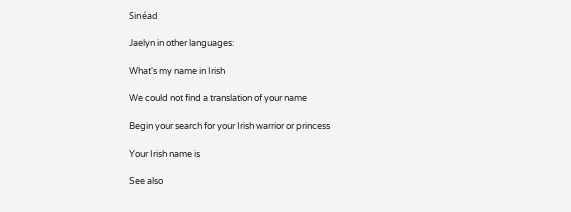Sinéad

Jaelyn in other languages:

What's my name in Irish

We could not find a translation of your name

Begin your search for your Irish warrior or princess

Your Irish name is

See also